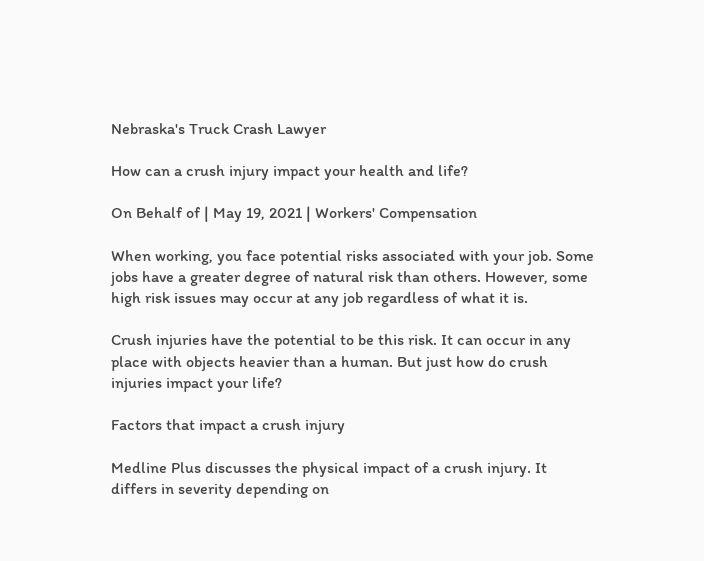Nebraska's Truck Crash Lawyer

How can a crush injury impact your health and life?

On Behalf of | May 19, 2021 | Workers' Compensation

When working, you face potential risks associated with your job. Some jobs have a greater degree of natural risk than others. However, some high risk issues may occur at any job regardless of what it is.

Crush injuries have the potential to be this risk. It can occur in any place with objects heavier than a human. But just how do crush injuries impact your life?

Factors that impact a crush injury

Medline Plus discusses the physical impact of a crush injury. It differs in severity depending on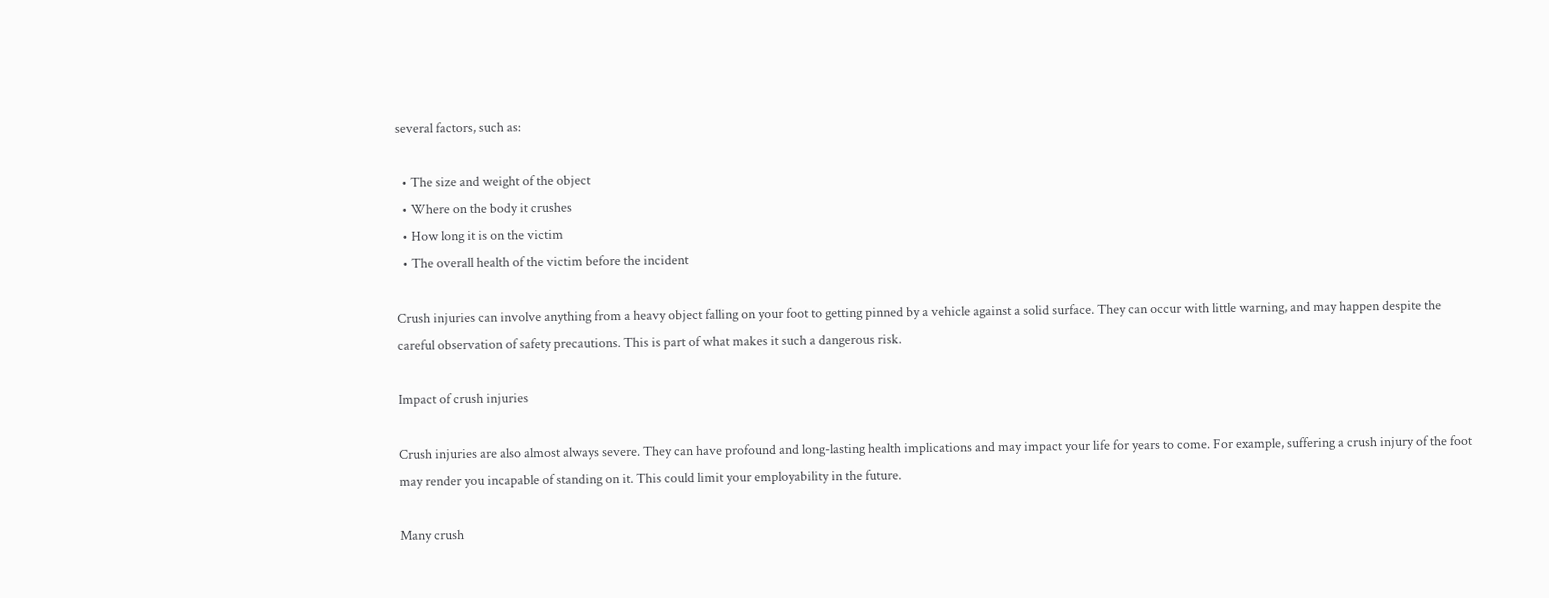several factors, such as:

  • The size and weight of the object
  • Where on the body it crushes
  • How long it is on the victim
  • The overall health of the victim before the incident

Crush injuries can involve anything from a heavy object falling on your foot to getting pinned by a vehicle against a solid surface. They can occur with little warning, and may happen despite the careful observation of safety precautions. This is part of what makes it such a dangerous risk.

Impact of crush injuries

Crush injuries are also almost always severe. They can have profound and long-lasting health implications and may impact your life for years to come. For example, suffering a crush injury of the foot may render you incapable of standing on it. This could limit your employability in the future.

Many crush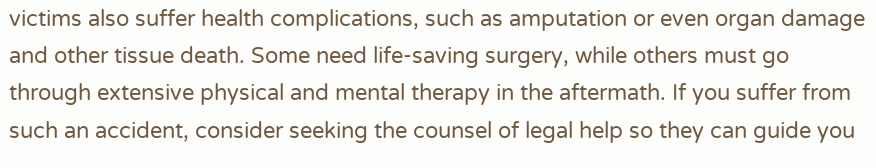victims also suffer health complications, such as amputation or even organ damage and other tissue death. Some need life-saving surgery, while others must go through extensive physical and mental therapy in the aftermath. If you suffer from such an accident, consider seeking the counsel of legal help so they can guide you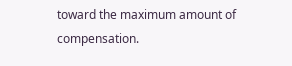toward the maximum amount of compensation.